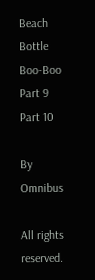Beach Bottle Boo-Boo Part 9 Part 10

By Omnibus

All rights reserved.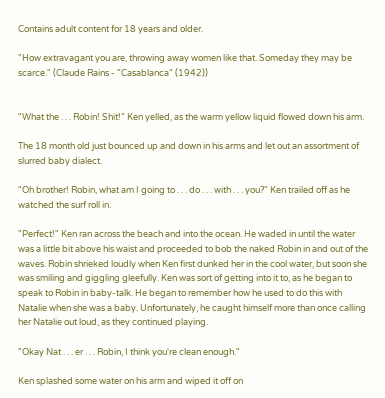Contains adult content for 18 years and older.

"How extravagant you are, throwing away women like that. Someday they may be scarce." (Claude Rains - "Casablanca" (1942))


"What the . . . Robin! Shit!" Ken yelled, as the warm yellow liquid flowed down his arm.

The 18 month old just bounced up and down in his arms and let out an assortment of slurred baby dialect.

"Oh brother! Robin, what am I going to . . . do . . . with . . . you?" Ken trailed off as he watched the surf roll in.

"Perfect!" Ken ran across the beach and into the ocean. He waded in until the water was a little bit above his waist and proceeded to bob the naked Robin in and out of the waves. Robin shrieked loudly when Ken first dunked her in the cool water, but soon she was smiling and giggling gleefully. Ken was sort of getting into it to, as he began to speak to Robin in baby-talk. He began to remember how he used to do this with Natalie when she was a baby. Unfortunately, he caught himself more than once calling her Natalie out loud, as they continued playing.

"Okay Nat . . . er . . . Robin, I think you're clean enough."

Ken splashed some water on his arm and wiped it off on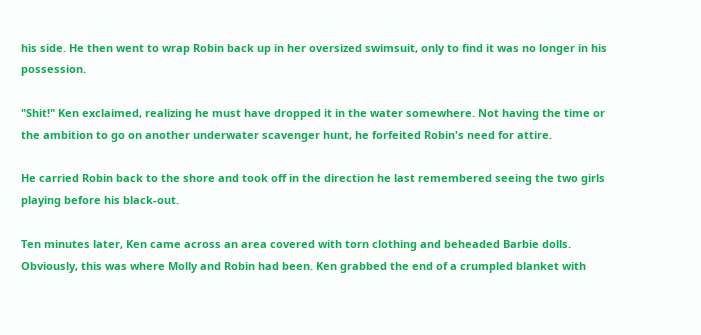his side. He then went to wrap Robin back up in her oversized swimsuit, only to find it was no longer in his possession.

"Shit!" Ken exclaimed, realizing he must have dropped it in the water somewhere. Not having the time or the ambition to go on another underwater scavenger hunt, he forfeited Robin's need for attire.

He carried Robin back to the shore and took off in the direction he last remembered seeing the two girls playing before his black-out.

Ten minutes later, Ken came across an area covered with torn clothing and beheaded Barbie dolls. Obviously, this was where Molly and Robin had been. Ken grabbed the end of a crumpled blanket with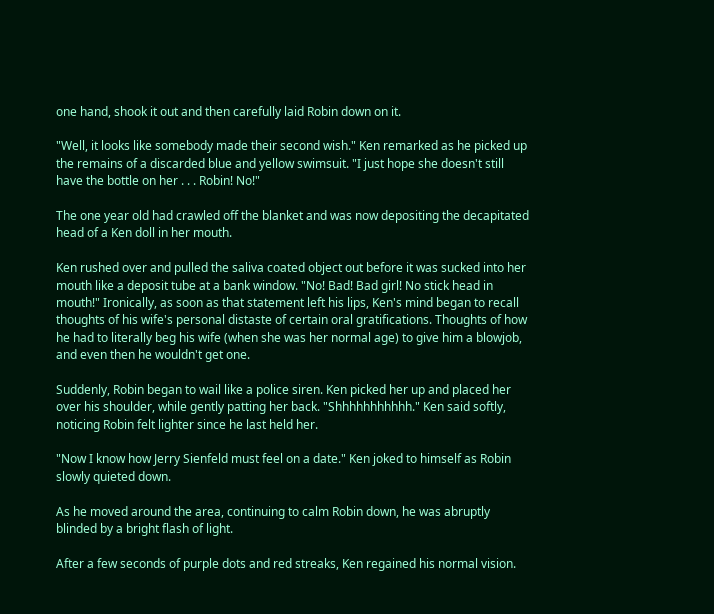one hand, shook it out and then carefully laid Robin down on it.

"Well, it looks like somebody made their second wish." Ken remarked as he picked up the remains of a discarded blue and yellow swimsuit. "I just hope she doesn't still have the bottle on her . . . Robin! No!"

The one year old had crawled off the blanket and was now depositing the decapitated head of a Ken doll in her mouth.

Ken rushed over and pulled the saliva coated object out before it was sucked into her mouth like a deposit tube at a bank window. "No! Bad! Bad girl! No stick head in mouth!" Ironically, as soon as that statement left his lips, Ken's mind began to recall thoughts of his wife's personal distaste of certain oral gratifications. Thoughts of how he had to literally beg his wife (when she was her normal age) to give him a blowjob, and even then he wouldn't get one.

Suddenly, Robin began to wail like a police siren. Ken picked her up and placed her over his shoulder, while gently patting her back. "Shhhhhhhhhhh." Ken said softly, noticing Robin felt lighter since he last held her.

"Now I know how Jerry Sienfeld must feel on a date." Ken joked to himself as Robin slowly quieted down.

As he moved around the area, continuing to calm Robin down, he was abruptly blinded by a bright flash of light.

After a few seconds of purple dots and red streaks, Ken regained his normal vision.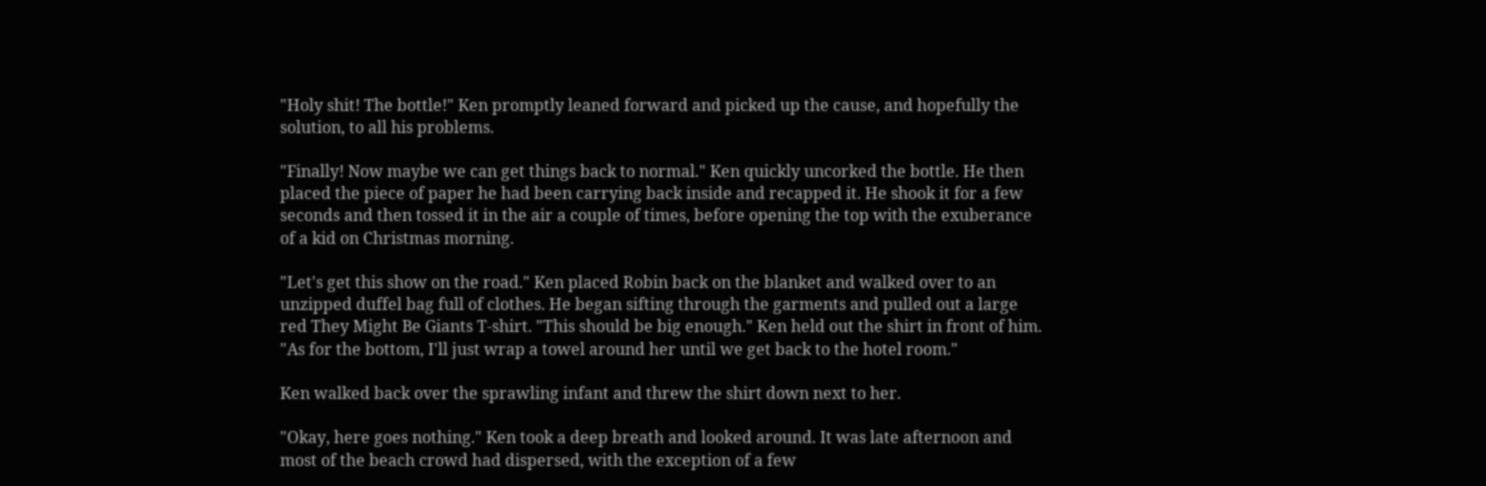"Holy shit! The bottle!" Ken promptly leaned forward and picked up the cause, and hopefully the solution, to all his problems.

"Finally! Now maybe we can get things back to normal." Ken quickly uncorked the bottle. He then placed the piece of paper he had been carrying back inside and recapped it. He shook it for a few seconds and then tossed it in the air a couple of times, before opening the top with the exuberance of a kid on Christmas morning.

"Let's get this show on the road." Ken placed Robin back on the blanket and walked over to an unzipped duffel bag full of clothes. He began sifting through the garments and pulled out a large red They Might Be Giants T-shirt. "This should be big enough." Ken held out the shirt in front of him. "As for the bottom, I'll just wrap a towel around her until we get back to the hotel room."

Ken walked back over the sprawling infant and threw the shirt down next to her.

"Okay, here goes nothing." Ken took a deep breath and looked around. It was late afternoon and most of the beach crowd had dispersed, with the exception of a few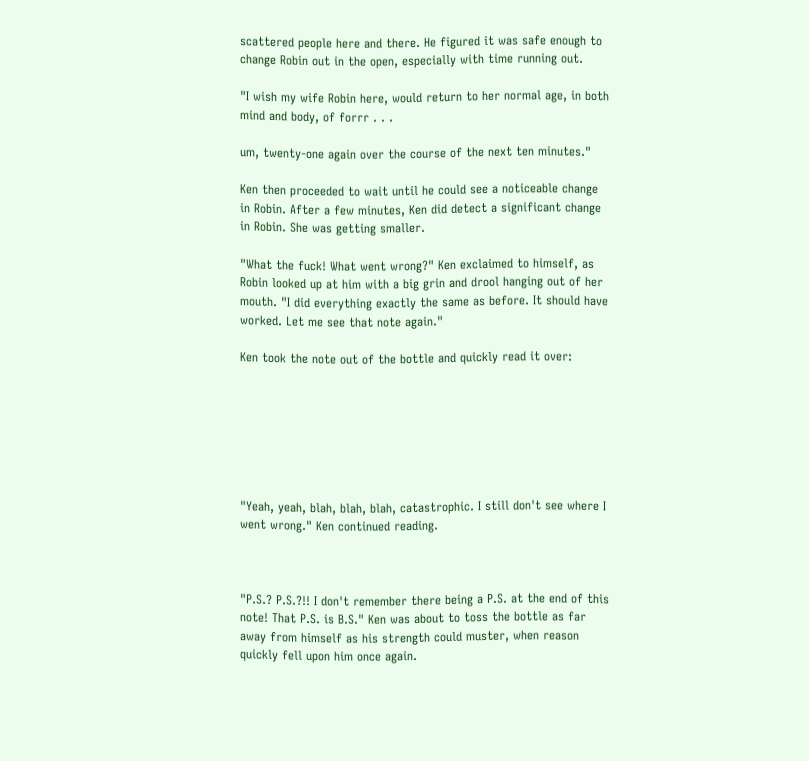scattered people here and there. He figured it was safe enough to change Robin out in the open, especially with time running out.

"I wish my wife Robin here, would return to her normal age, in both mind and body, of forrr . . .

um, twenty-one again over the course of the next ten minutes."

Ken then proceeded to wait until he could see a noticeable change in Robin. After a few minutes, Ken did detect a significant change in Robin. She was getting smaller.

"What the fuck! What went wrong?" Ken exclaimed to himself, as Robin looked up at him with a big grin and drool hanging out of her mouth. "I did everything exactly the same as before. It should have worked. Let me see that note again."

Ken took the note out of the bottle and quickly read it over:







"Yeah, yeah, blah, blah, blah, catastrophic. I still don't see where I went wrong." Ken continued reading.



"P.S.? P.S.?!! I don't remember there being a P.S. at the end of this note! That P.S. is B.S." Ken was about to toss the bottle as far away from himself as his strength could muster, when reason quickly fell upon him once again.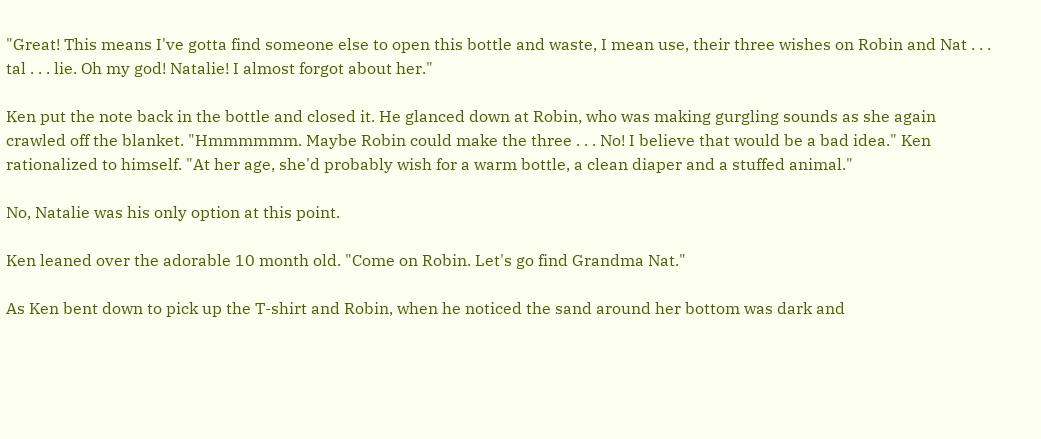"Great! This means I've gotta find someone else to open this bottle and waste, I mean use, their three wishes on Robin and Nat . . . tal . . . lie. Oh my god! Natalie! I almost forgot about her."

Ken put the note back in the bottle and closed it. He glanced down at Robin, who was making gurgling sounds as she again crawled off the blanket. "Hmmmmmm. Maybe Robin could make the three . . . No! I believe that would be a bad idea." Ken rationalized to himself. "At her age, she'd probably wish for a warm bottle, a clean diaper and a stuffed animal."

No, Natalie was his only option at this point.

Ken leaned over the adorable 10 month old. "Come on Robin. Let's go find Grandma Nat."

As Ken bent down to pick up the T-shirt and Robin, when he noticed the sand around her bottom was dark and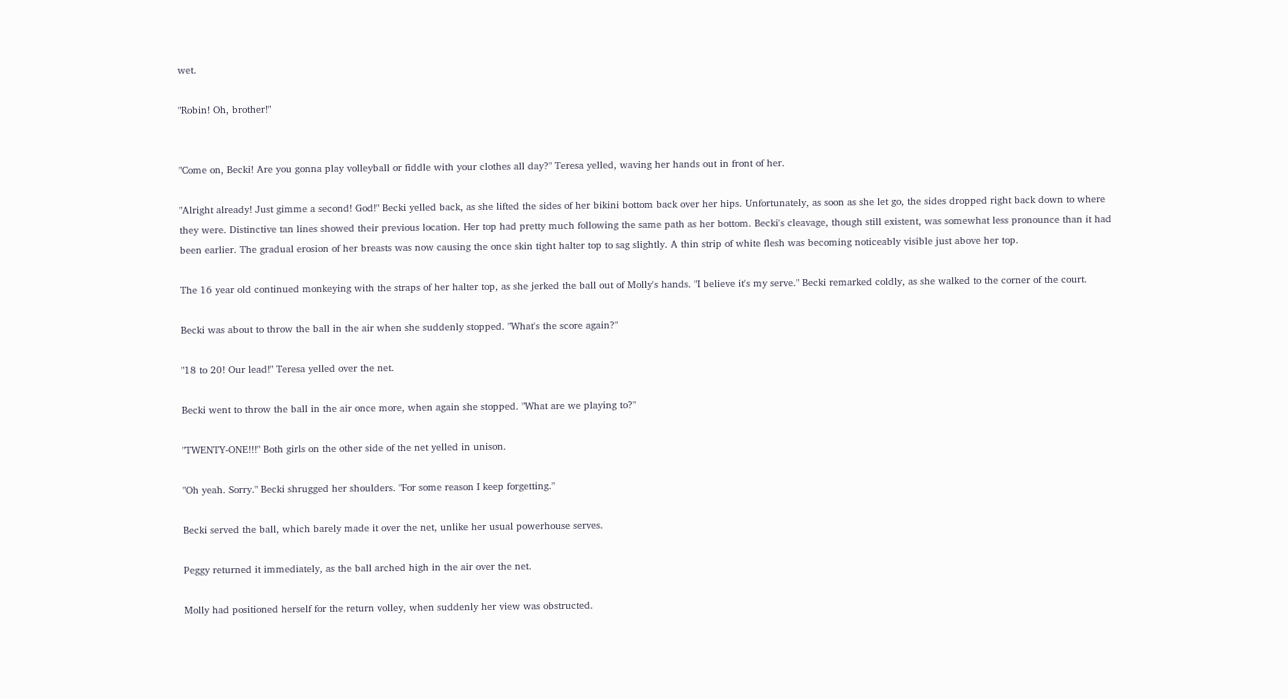wet.

"Robin! Oh, brother!"


"Come on, Becki! Are you gonna play volleyball or fiddle with your clothes all day?" Teresa yelled, waving her hands out in front of her.

"Alright already! Just gimme a second! God!" Becki yelled back, as she lifted the sides of her bikini bottom back over her hips. Unfortunately, as soon as she let go, the sides dropped right back down to where they were. Distinctive tan lines showed their previous location. Her top had pretty much following the same path as her bottom. Becki's cleavage, though still existent, was somewhat less pronounce than it had been earlier. The gradual erosion of her breasts was now causing the once skin tight halter top to sag slightly. A thin strip of white flesh was becoming noticeably visible just above her top.

The 16 year old continued monkeying with the straps of her halter top, as she jerked the ball out of Molly's hands. "I believe it's my serve." Becki remarked coldly, as she walked to the corner of the court.

Becki was about to throw the ball in the air when she suddenly stopped. "What's the score again?"

"18 to 20! Our lead!" Teresa yelled over the net.

Becki went to throw the ball in the air once more, when again she stopped. "What are we playing to?"

"TWENTY-ONE!!!" Both girls on the other side of the net yelled in unison.

"Oh yeah. Sorry." Becki shrugged her shoulders. "For some reason I keep forgetting."

Becki served the ball, which barely made it over the net, unlike her usual powerhouse serves.

Peggy returned it immediately, as the ball arched high in the air over the net.

Molly had positioned herself for the return volley, when suddenly her view was obstructed.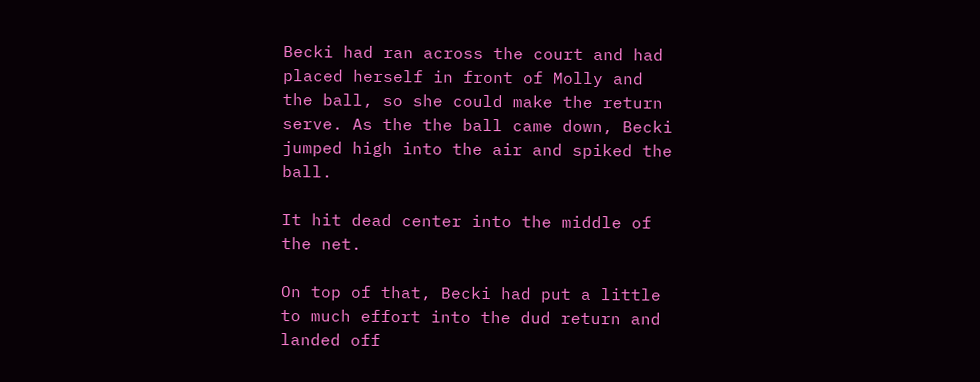Becki had ran across the court and had placed herself in front of Molly and the ball, so she could make the return serve. As the the ball came down, Becki jumped high into the air and spiked the ball.

It hit dead center into the middle of the net.

On top of that, Becki had put a little to much effort into the dud return and landed off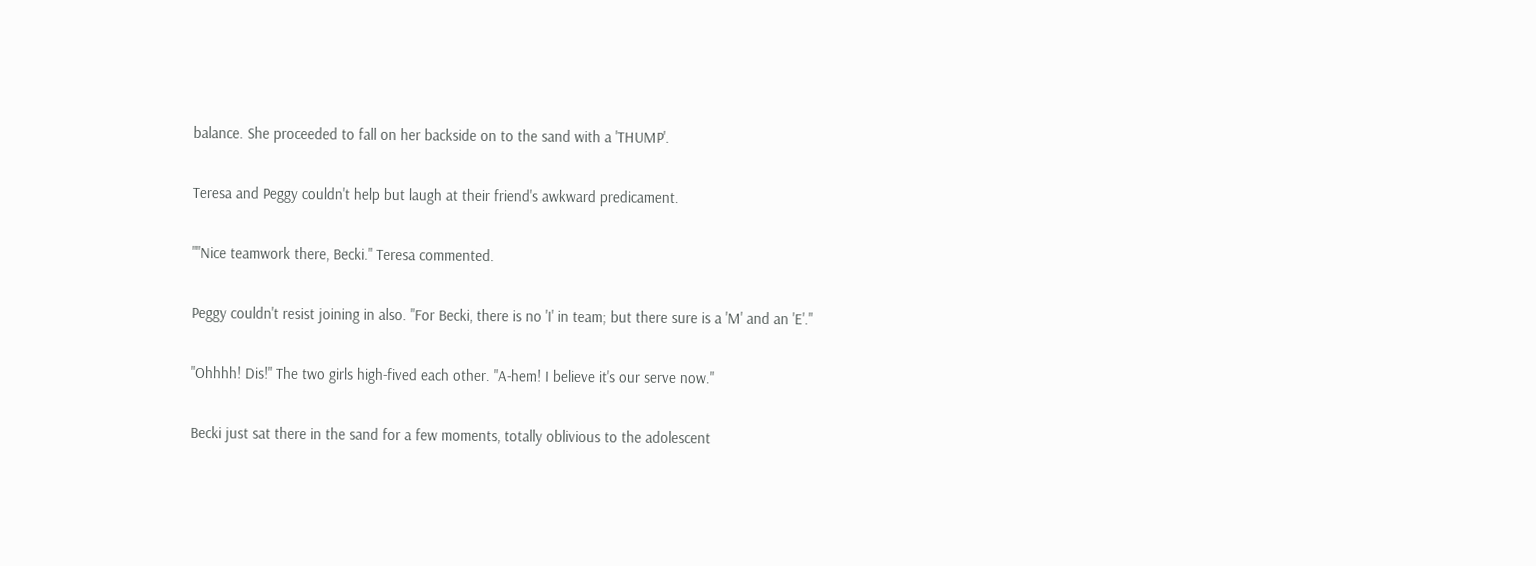balance. She proceeded to fall on her backside on to the sand with a 'THUMP'.

Teresa and Peggy couldn't help but laugh at their friend's awkward predicament.

""Nice teamwork there, Becki." Teresa commented.

Peggy couldn't resist joining in also. "For Becki, there is no 'I' in team; but there sure is a 'M' and an 'E'."

"Ohhhh! Dis!" The two girls high-fived each other. "A-hem! I believe it's our serve now."

Becki just sat there in the sand for a few moments, totally oblivious to the adolescent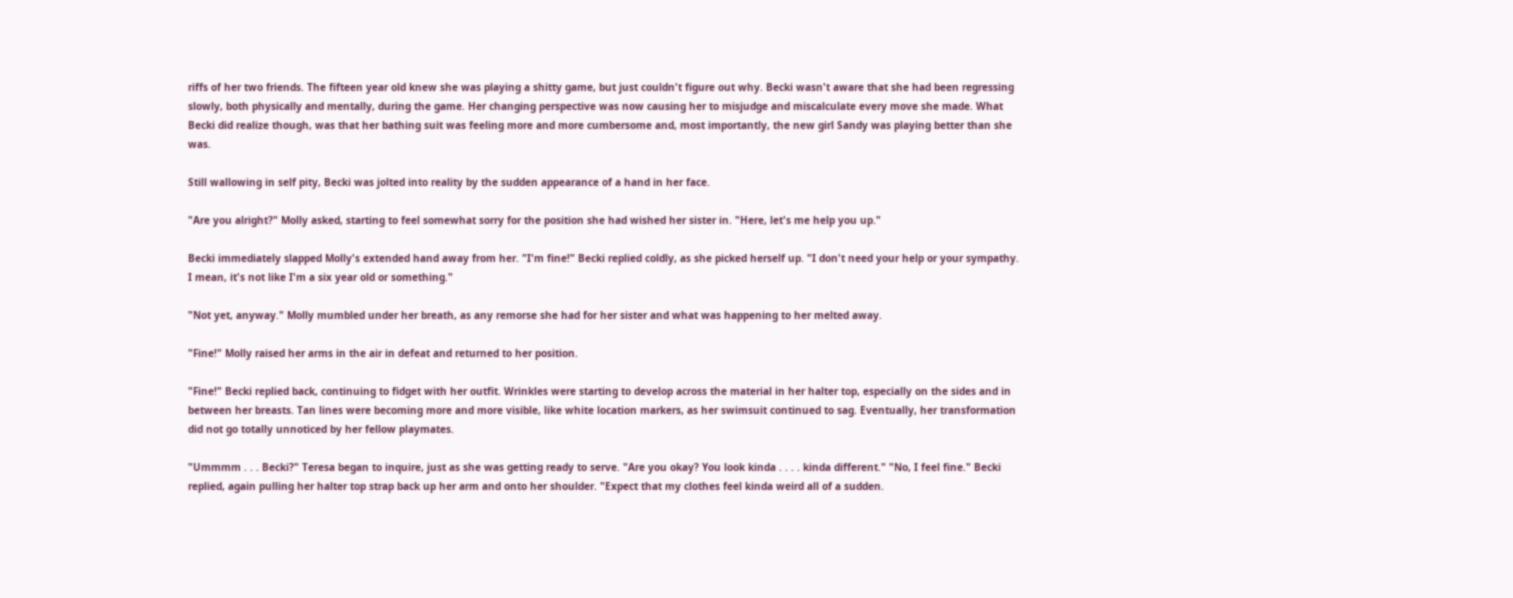riffs of her two friends. The fifteen year old knew she was playing a shitty game, but just couldn't figure out why. Becki wasn't aware that she had been regressing slowly, both physically and mentally, during the game. Her changing perspective was now causing her to misjudge and miscalculate every move she made. What Becki did realize though, was that her bathing suit was feeling more and more cumbersome and, most importantly, the new girl Sandy was playing better than she was.

Still wallowing in self pity, Becki was jolted into reality by the sudden appearance of a hand in her face.

"Are you alright?" Molly asked, starting to feel somewhat sorry for the position she had wished her sister in. "Here, let's me help you up."

Becki immediately slapped Molly's extended hand away from her. "I'm fine!" Becki replied coldly, as she picked herself up. "I don't need your help or your sympathy. I mean, it's not like I'm a six year old or something."

"Not yet, anyway." Molly mumbled under her breath, as any remorse she had for her sister and what was happening to her melted away.

"Fine!" Molly raised her arms in the air in defeat and returned to her position.

"Fine!" Becki replied back, continuing to fidget with her outfit. Wrinkles were starting to develop across the material in her halter top, especially on the sides and in between her breasts. Tan lines were becoming more and more visible, like white location markers, as her swimsuit continued to sag. Eventually, her transformation did not go totally unnoticed by her fellow playmates.

"Ummmm . . . Becki?" Teresa began to inquire, just as she was getting ready to serve. "Are you okay? You look kinda . . . . kinda different." "No, I feel fine." Becki replied, again pulling her halter top strap back up her arm and onto her shoulder. "Expect that my clothes feel kinda weird all of a sudden.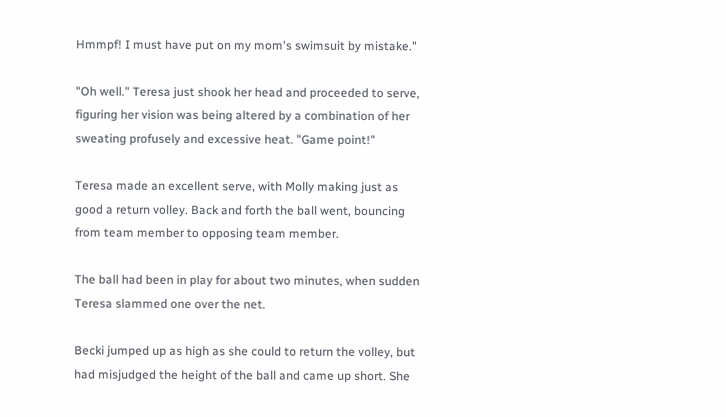Hmmpf! I must have put on my mom's swimsuit by mistake."

"Oh well." Teresa just shook her head and proceeded to serve, figuring her vision was being altered by a combination of her sweating profusely and excessive heat. "Game point!"

Teresa made an excellent serve, with Molly making just as good a return volley. Back and forth the ball went, bouncing from team member to opposing team member.

The ball had been in play for about two minutes, when sudden Teresa slammed one over the net.

Becki jumped up as high as she could to return the volley, but had misjudged the height of the ball and came up short. She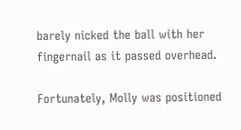barely nicked the ball with her fingernail as it passed overhead.

Fortunately, Molly was positioned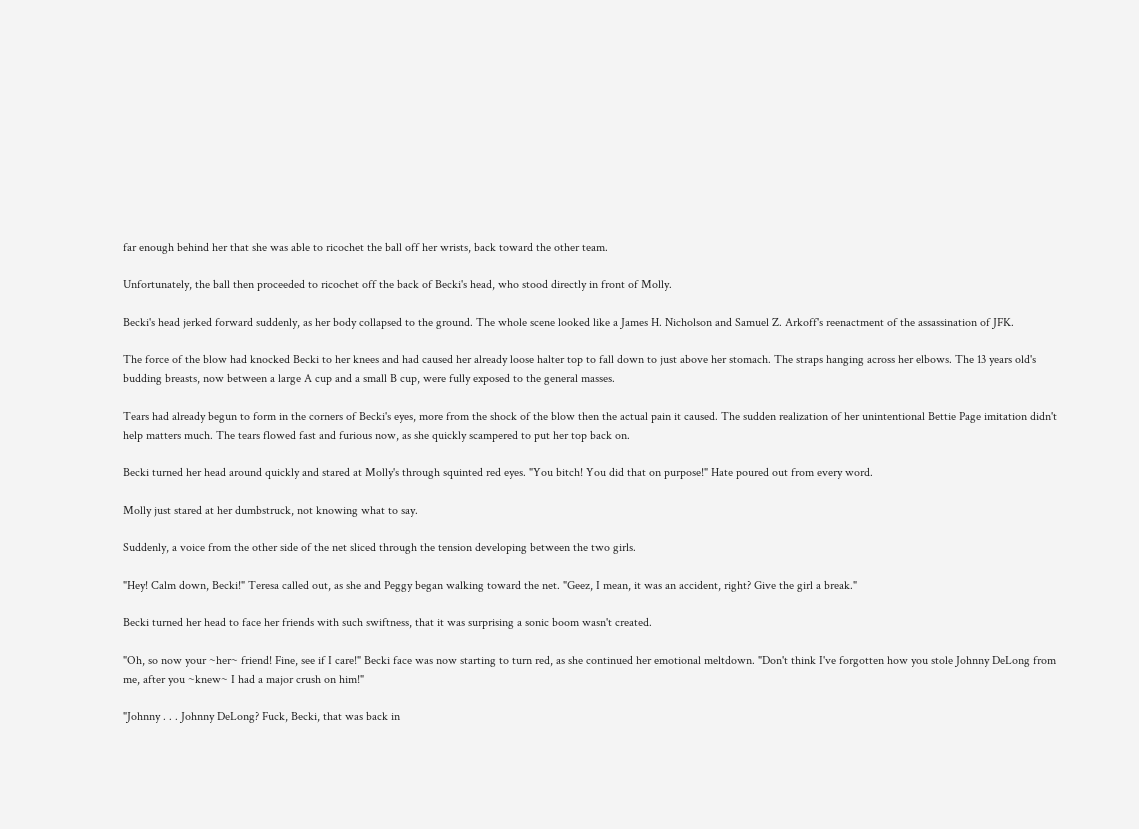far enough behind her that she was able to ricochet the ball off her wrists, back toward the other team.

Unfortunately, the ball then proceeded to ricochet off the back of Becki's head, who stood directly in front of Molly.

Becki's head jerked forward suddenly, as her body collapsed to the ground. The whole scene looked like a James H. Nicholson and Samuel Z. Arkoff's reenactment of the assassination of JFK.

The force of the blow had knocked Becki to her knees and had caused her already loose halter top to fall down to just above her stomach. The straps hanging across her elbows. The 13 years old's budding breasts, now between a large A cup and a small B cup, were fully exposed to the general masses.

Tears had already begun to form in the corners of Becki's eyes, more from the shock of the blow then the actual pain it caused. The sudden realization of her unintentional Bettie Page imitation didn't help matters much. The tears flowed fast and furious now, as she quickly scampered to put her top back on.

Becki turned her head around quickly and stared at Molly's through squinted red eyes. "You bitch! You did that on purpose!" Hate poured out from every word.

Molly just stared at her dumbstruck, not knowing what to say.

Suddenly, a voice from the other side of the net sliced through the tension developing between the two girls.

"Hey! Calm down, Becki!" Teresa called out, as she and Peggy began walking toward the net. "Geez, I mean, it was an accident, right? Give the girl a break."

Becki turned her head to face her friends with such swiftness, that it was surprising a sonic boom wasn't created.

"Oh, so now your ~her~ friend! Fine, see if I care!" Becki face was now starting to turn red, as she continued her emotional meltdown. "Don't think I've forgotten how you stole Johnny DeLong from me, after you ~knew~ I had a major crush on him!"

"Johnny . . . Johnny DeLong? Fuck, Becki, that was back in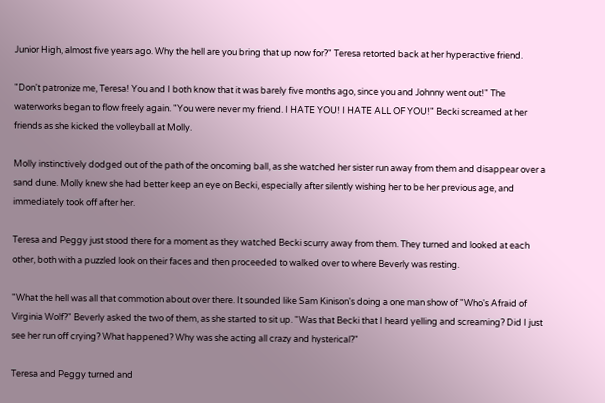Junior High, almost five years ago. Why the hell are you bring that up now for?" Teresa retorted back at her hyperactive friend.

"Don't patronize me, Teresa! You and I both know that it was barely five months ago, since you and Johnny went out!" The waterworks began to flow freely again. "You were never my friend. I HATE YOU! I HATE ALL OF YOU!" Becki screamed at her friends as she kicked the volleyball at Molly.

Molly instinctively dodged out of the path of the oncoming ball, as she watched her sister run away from them and disappear over a sand dune. Molly knew she had better keep an eye on Becki, especially after silently wishing her to be her previous age, and immediately took off after her.

Teresa and Peggy just stood there for a moment as they watched Becki scurry away from them. They turned and looked at each other, both with a puzzled look on their faces and then proceeded to walked over to where Beverly was resting.

"What the hell was all that commotion about over there. It sounded like Sam Kinison's doing a one man show of "Who's Afraid of Virginia Wolf?" Beverly asked the two of them, as she started to sit up. "Was that Becki that I heard yelling and screaming? Did I just see her run off crying? What happened? Why was she acting all crazy and hysterical?"

Teresa and Peggy turned and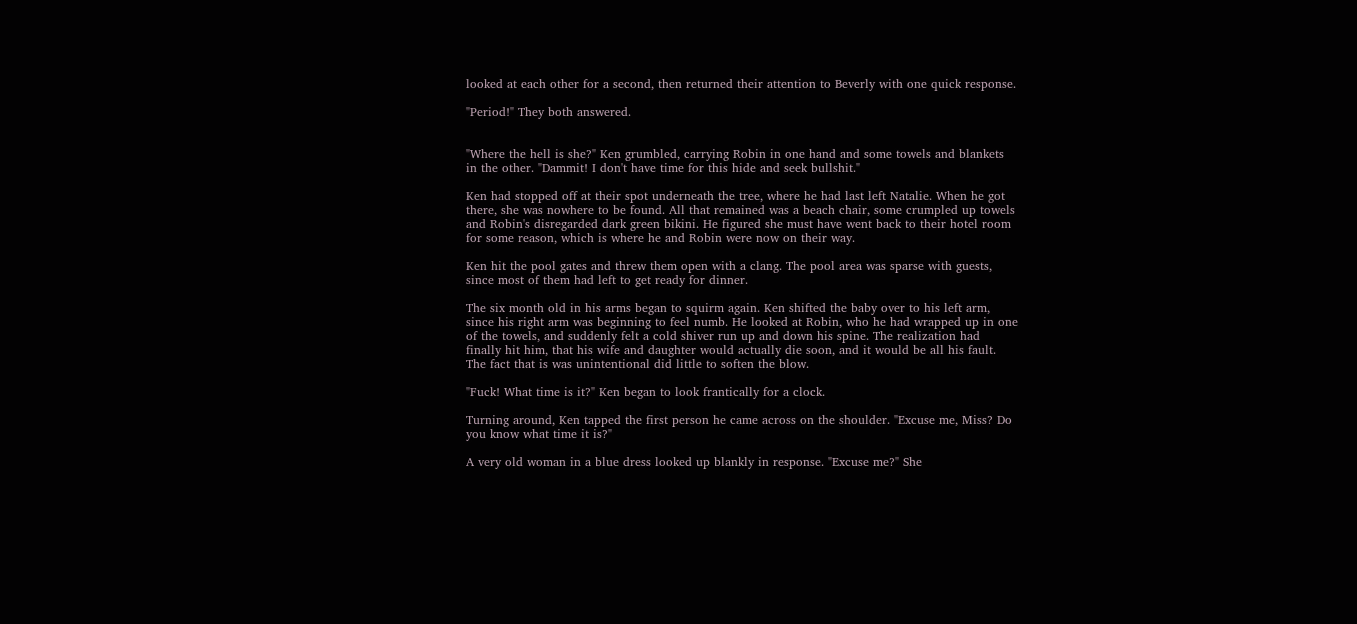looked at each other for a second, then returned their attention to Beverly with one quick response.

"Period!" They both answered.


"Where the hell is she?" Ken grumbled, carrying Robin in one hand and some towels and blankets in the other. "Dammit! I don't have time for this hide and seek bullshit."

Ken had stopped off at their spot underneath the tree, where he had last left Natalie. When he got there, she was nowhere to be found. All that remained was a beach chair, some crumpled up towels and Robin's disregarded dark green bikini. He figured she must have went back to their hotel room for some reason, which is where he and Robin were now on their way.

Ken hit the pool gates and threw them open with a clang. The pool area was sparse with guests, since most of them had left to get ready for dinner.

The six month old in his arms began to squirm again. Ken shifted the baby over to his left arm, since his right arm was beginning to feel numb. He looked at Robin, who he had wrapped up in one of the towels, and suddenly felt a cold shiver run up and down his spine. The realization had finally hit him, that his wife and daughter would actually die soon, and it would be all his fault. The fact that is was unintentional did little to soften the blow.

"Fuck! What time is it?" Ken began to look frantically for a clock.

Turning around, Ken tapped the first person he came across on the shoulder. "Excuse me, Miss? Do you know what time it is?"

A very old woman in a blue dress looked up blankly in response. "Excuse me?" She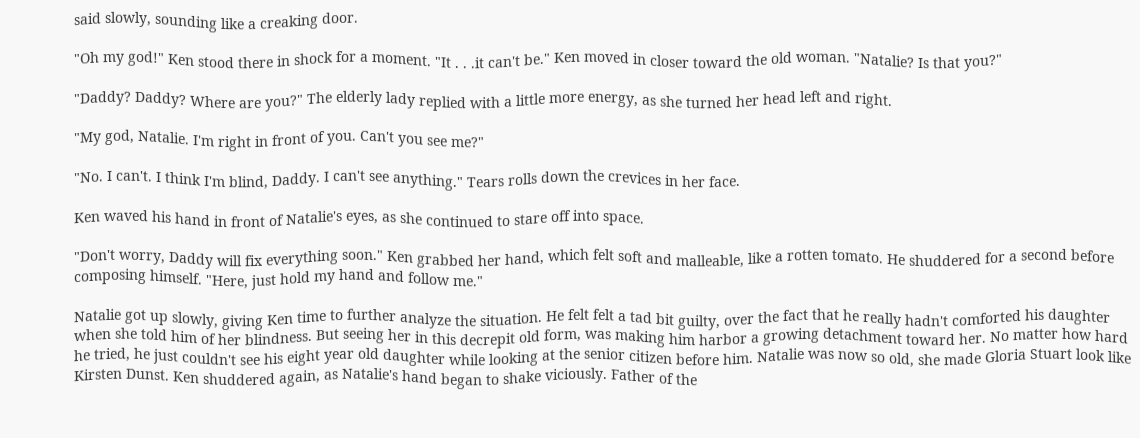said slowly, sounding like a creaking door.

"Oh my god!" Ken stood there in shock for a moment. "It . . .it can't be." Ken moved in closer toward the old woman. "Natalie? Is that you?"

"Daddy? Daddy? Where are you?" The elderly lady replied with a little more energy, as she turned her head left and right.

"My god, Natalie. I'm right in front of you. Can't you see me?"

"No. I can't. I think I'm blind, Daddy. I can't see anything." Tears rolls down the crevices in her face.

Ken waved his hand in front of Natalie's eyes, as she continued to stare off into space.

"Don't worry, Daddy will fix everything soon." Ken grabbed her hand, which felt soft and malleable, like a rotten tomato. He shuddered for a second before composing himself. "Here, just hold my hand and follow me."

Natalie got up slowly, giving Ken time to further analyze the situation. He felt felt a tad bit guilty, over the fact that he really hadn't comforted his daughter when she told him of her blindness. But seeing her in this decrepit old form, was making him harbor a growing detachment toward her. No matter how hard he tried, he just couldn't see his eight year old daughter while looking at the senior citizen before him. Natalie was now so old, she made Gloria Stuart look like Kirsten Dunst. Ken shuddered again, as Natalie's hand began to shake viciously. Father of the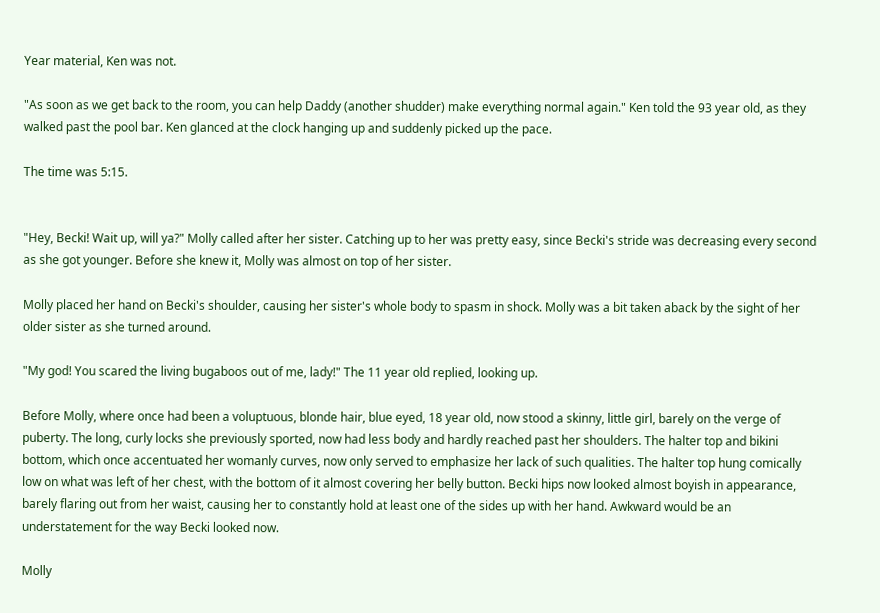Year material, Ken was not.

"As soon as we get back to the room, you can help Daddy (another shudder) make everything normal again." Ken told the 93 year old, as they walked past the pool bar. Ken glanced at the clock hanging up and suddenly picked up the pace.

The time was 5:15.


"Hey, Becki! Wait up, will ya?" Molly called after her sister. Catching up to her was pretty easy, since Becki's stride was decreasing every second as she got younger. Before she knew it, Molly was almost on top of her sister.

Molly placed her hand on Becki's shoulder, causing her sister's whole body to spasm in shock. Molly was a bit taken aback by the sight of her older sister as she turned around.

"My god! You scared the living bugaboos out of me, lady!" The 11 year old replied, looking up.

Before Molly, where once had been a voluptuous, blonde hair, blue eyed, 18 year old, now stood a skinny, little girl, barely on the verge of puberty. The long, curly locks she previously sported, now had less body and hardly reached past her shoulders. The halter top and bikini bottom, which once accentuated her womanly curves, now only served to emphasize her lack of such qualities. The halter top hung comically low on what was left of her chest, with the bottom of it almost covering her belly button. Becki hips now looked almost boyish in appearance, barely flaring out from her waist, causing her to constantly hold at least one of the sides up with her hand. Awkward would be an understatement for the way Becki looked now.

Molly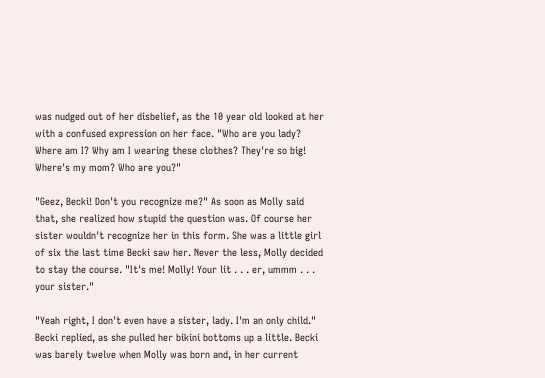was nudged out of her disbelief, as the 10 year old looked at her with a confused expression on her face. "Who are you lady? Where am I? Why am I wearing these clothes? They're so big! Where's my mom? Who are you?"

"Geez, Becki! Don't you recognize me?" As soon as Molly said that, she realized how stupid the question was. Of course her sister wouldn't recognize her in this form. She was a little girl of six the last time Becki saw her. Never the less, Molly decided to stay the course. "It's me! Molly! Your lit . . . er, ummm . . . your sister."

"Yeah right, I don't even have a sister, lady. I'm an only child." Becki replied, as she pulled her bikini bottoms up a little. Becki was barely twelve when Molly was born and, in her current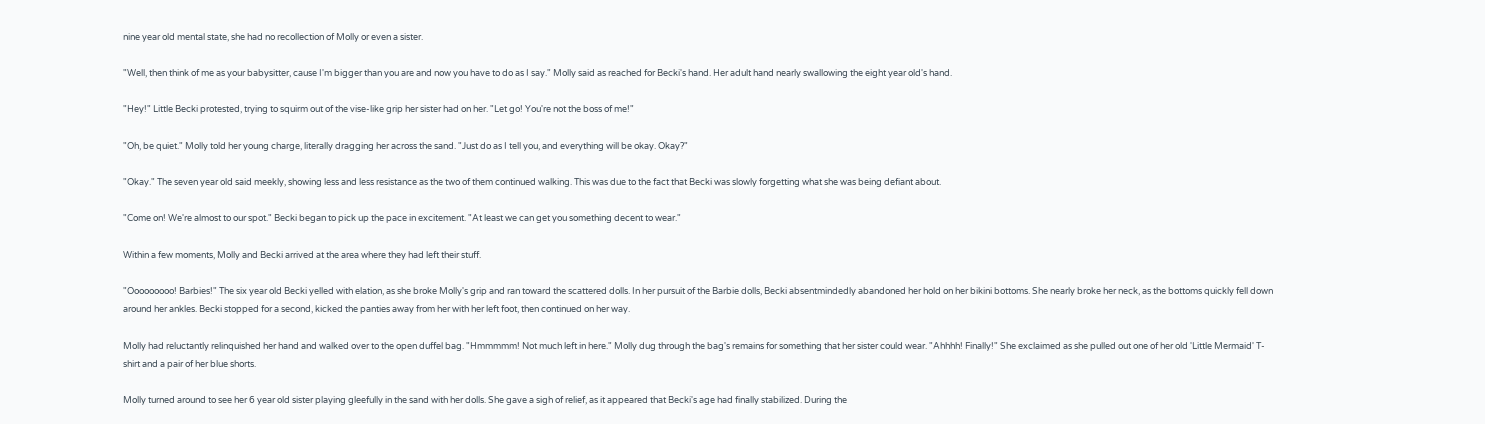nine year old mental state, she had no recollection of Molly or even a sister.

"Well, then think of me as your babysitter, cause I'm bigger than you are and now you have to do as I say." Molly said as reached for Becki's hand. Her adult hand nearly swallowing the eight year old's hand.

"Hey!" Little Becki protested, trying to squirm out of the vise-like grip her sister had on her. "Let go! You're not the boss of me!"

"Oh, be quiet." Molly told her young charge, literally dragging her across the sand. "Just do as I tell you, and everything will be okay. Okay?"

"Okay." The seven year old said meekly, showing less and less resistance as the two of them continued walking. This was due to the fact that Becki was slowly forgetting what she was being defiant about.

"Come on! We're almost to our spot." Becki began to pick up the pace in excitement. "At least we can get you something decent to wear."

Within a few moments, Molly and Becki arrived at the area where they had left their stuff.

"Ooooooooo! Barbies!" The six year old Becki yelled with elation, as she broke Molly's grip and ran toward the scattered dolls. In her pursuit of the Barbie dolls, Becki absentmindedly abandoned her hold on her bikini bottoms. She nearly broke her neck, as the bottoms quickly fell down around her ankles. Becki stopped for a second, kicked the panties away from her with her left foot, then continued on her way.

Molly had reluctantly relinquished her hand and walked over to the open duffel bag. "Hmmmmm! Not much left in here." Molly dug through the bag's remains for something that her sister could wear. "Ahhhh! Finally!" She exclaimed as she pulled out one of her old 'Little Mermaid' T-shirt and a pair of her blue shorts.

Molly turned around to see her 6 year old sister playing gleefully in the sand with her dolls. She gave a sigh of relief, as it appeared that Becki's age had finally stabilized. During the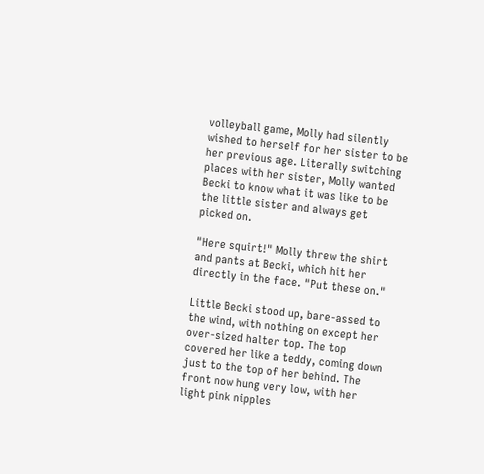volleyball game, Molly had silently wished to herself for her sister to be her previous age. Literally switching places with her sister, Molly wanted Becki to know what it was like to be the little sister and always get picked on.

"Here squirt!" Molly threw the shirt and pants at Becki, which hit her directly in the face. "Put these on."

Little Becki stood up, bare-assed to the wind, with nothing on except her over-sized halter top. The top covered her like a teddy, coming down just to the top of her behind. The front now hung very low, with her light pink nipples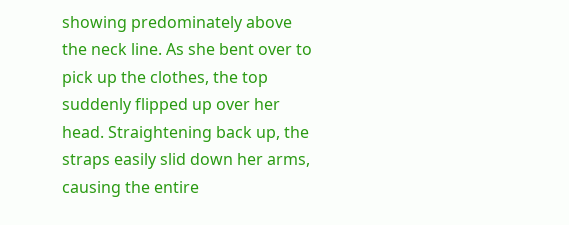showing predominately above the neck line. As she bent over to pick up the clothes, the top suddenly flipped up over her head. Straightening back up, the straps easily slid down her arms, causing the entire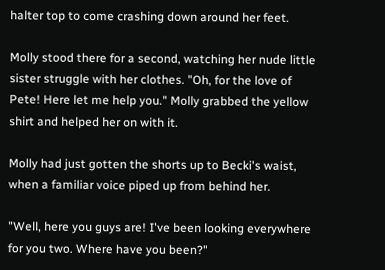halter top to come crashing down around her feet.

Molly stood there for a second, watching her nude little sister struggle with her clothes. "Oh, for the love of Pete! Here let me help you." Molly grabbed the yellow shirt and helped her on with it.

Molly had just gotten the shorts up to Becki's waist, when a familiar voice piped up from behind her.

"Well, here you guys are! I've been looking everywhere for you two. Where have you been?"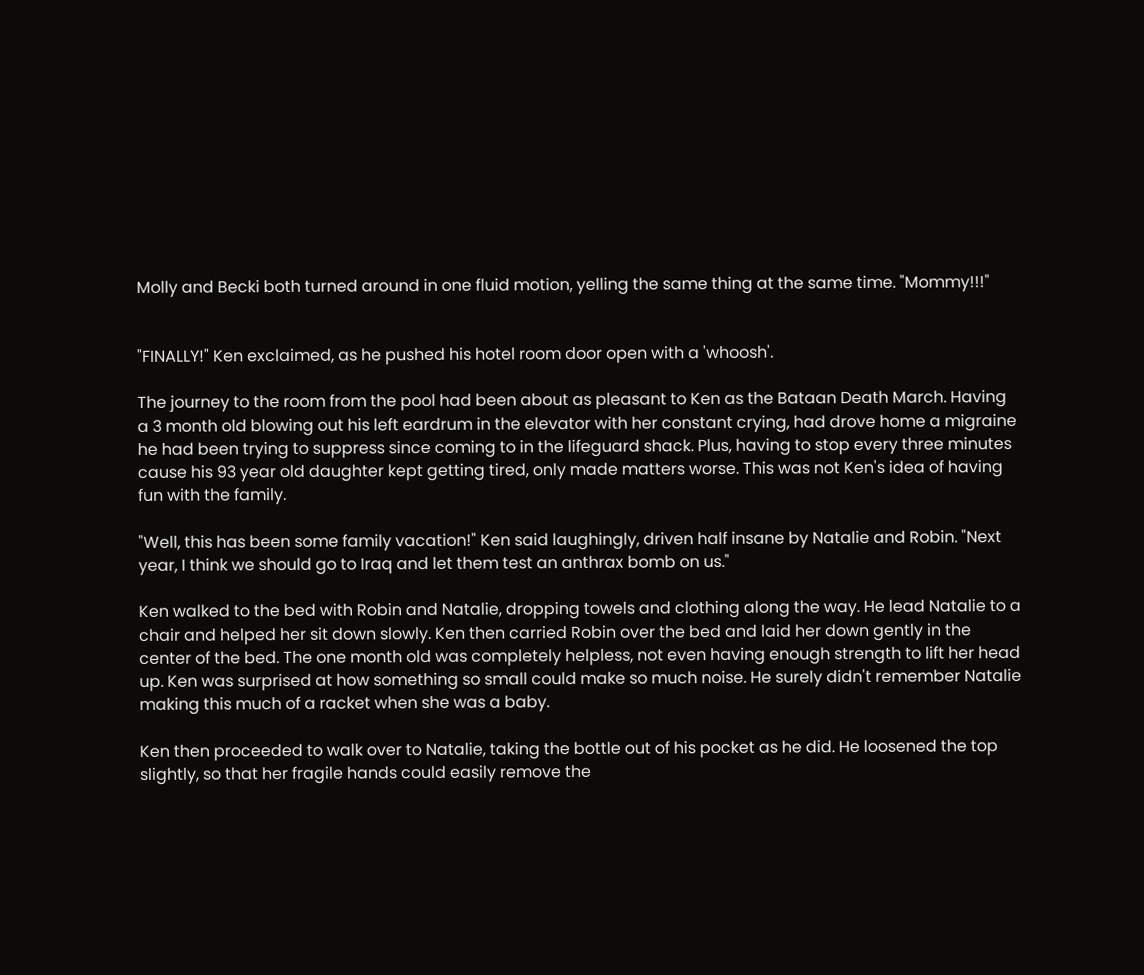Molly and Becki both turned around in one fluid motion, yelling the same thing at the same time. "Mommy!!!"


"FINALLY!" Ken exclaimed, as he pushed his hotel room door open with a 'whoosh'.

The journey to the room from the pool had been about as pleasant to Ken as the Bataan Death March. Having a 3 month old blowing out his left eardrum in the elevator with her constant crying, had drove home a migraine he had been trying to suppress since coming to in the lifeguard shack. Plus, having to stop every three minutes cause his 93 year old daughter kept getting tired, only made matters worse. This was not Ken's idea of having fun with the family.

"Well, this has been some family vacation!" Ken said laughingly, driven half insane by Natalie and Robin. "Next year, I think we should go to Iraq and let them test an anthrax bomb on us."

Ken walked to the bed with Robin and Natalie, dropping towels and clothing along the way. He lead Natalie to a chair and helped her sit down slowly. Ken then carried Robin over the bed and laid her down gently in the center of the bed. The one month old was completely helpless, not even having enough strength to lift her head up. Ken was surprised at how something so small could make so much noise. He surely didn't remember Natalie making this much of a racket when she was a baby.

Ken then proceeded to walk over to Natalie, taking the bottle out of his pocket as he did. He loosened the top slightly, so that her fragile hands could easily remove the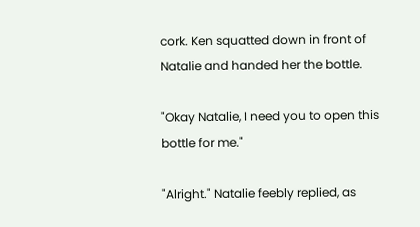cork. Ken squatted down in front of Natalie and handed her the bottle.

"Okay Natalie, I need you to open this bottle for me."

"Alright." Natalie feebly replied, as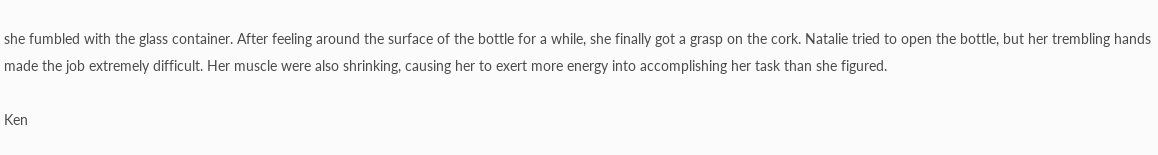she fumbled with the glass container. After feeling around the surface of the bottle for a while, she finally got a grasp on the cork. Natalie tried to open the bottle, but her trembling hands made the job extremely difficult. Her muscle were also shrinking, causing her to exert more energy into accomplishing her task than she figured.

Ken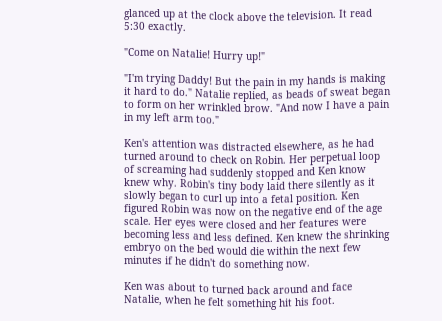glanced up at the clock above the television. It read 5:30 exactly.

"Come on Natalie! Hurry up!"

"I'm trying Daddy! But the pain in my hands is making it hard to do." Natalie replied, as beads of sweat began to form on her wrinkled brow. "And now I have a pain in my left arm too."

Ken's attention was distracted elsewhere, as he had turned around to check on Robin. Her perpetual loop of screaming had suddenly stopped and Ken know knew why. Robin's tiny body laid there silently as it slowly began to curl up into a fetal position. Ken figured Robin was now on the negative end of the age scale. Her eyes were closed and her features were becoming less and less defined. Ken knew the shrinking embryo on the bed would die within the next few minutes if he didn't do something now.

Ken was about to turned back around and face Natalie, when he felt something hit his foot.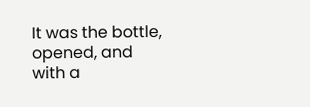It was the bottle, opened, and with a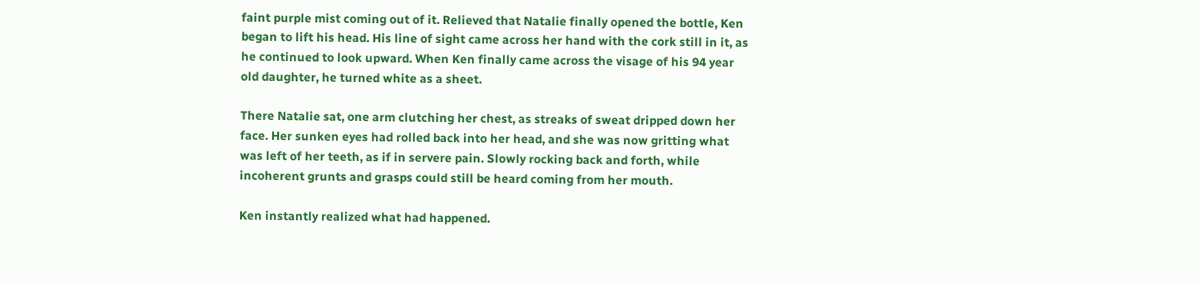faint purple mist coming out of it. Relieved that Natalie finally opened the bottle, Ken began to lift his head. His line of sight came across her hand with the cork still in it, as he continued to look upward. When Ken finally came across the visage of his 94 year old daughter, he turned white as a sheet.

There Natalie sat, one arm clutching her chest, as streaks of sweat dripped down her face. Her sunken eyes had rolled back into her head, and she was now gritting what was left of her teeth, as if in servere pain. Slowly rocking back and forth, while incoherent grunts and grasps could still be heard coming from her mouth.

Ken instantly realized what had happened.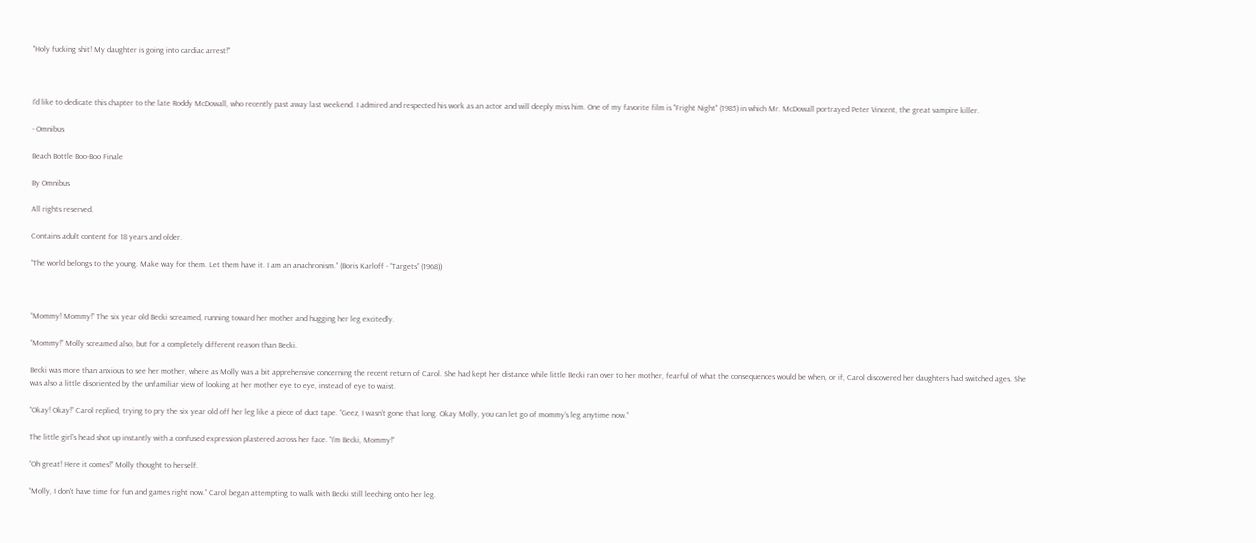"Holy fucking shit! My daughter is going into cardiac arrest!"



I'd like to dedicate this chapter to the late Roddy McDowall, who recently past away last weekend. I admired and respected his work as an actor and will deeply miss him. One of my favorite film is "Fright Night" (1985) in which Mr. McDowall portrayed Peter Vincent, the great vampire killer.

- Omnibus

Beach Bottle Boo-Boo Finale

By Omnibus

All rights reserved.

Contains adult content for 18 years and older.

“The world belongs to the young. Make way for them. Let them have it. I am an anachronism.” (Boris Karloff - “Targets” (1968))



“Mommy! Mommy!” The six year old Becki screamed, running toward her mother and hugging her leg excitedly.

“Mommy!” Molly screamed also, but for a completely different reason than Becki.

Becki was more than anxious to see her mother, where as Molly was a bit apprehensive concerning the recent return of Carol. She had kept her distance while little Becki ran over to her mother, fearful of what the consequences would be when, or if, Carol discovered her daughters had switched ages. She was also a little disoriented by the unfamiliar view of looking at her mother eye to eye, instead of eye to waist.

“Okay! Okay!” Carol replied, trying to pry the six year old off her leg like a piece of duct tape. “Geez, I wasn’t gone that long. Okay Molly, you can let go of mommy’s leg anytime now.”

The little girl’s head shot up instantly with a confused expression plastered across her face. “I’m Becki, Mommy!”

“Oh great! Here it comes!” Molly thought to herself.

“Molly, I don’t have time for fun and games right now.” Carol began attempting to walk with Becki still leeching onto her leg.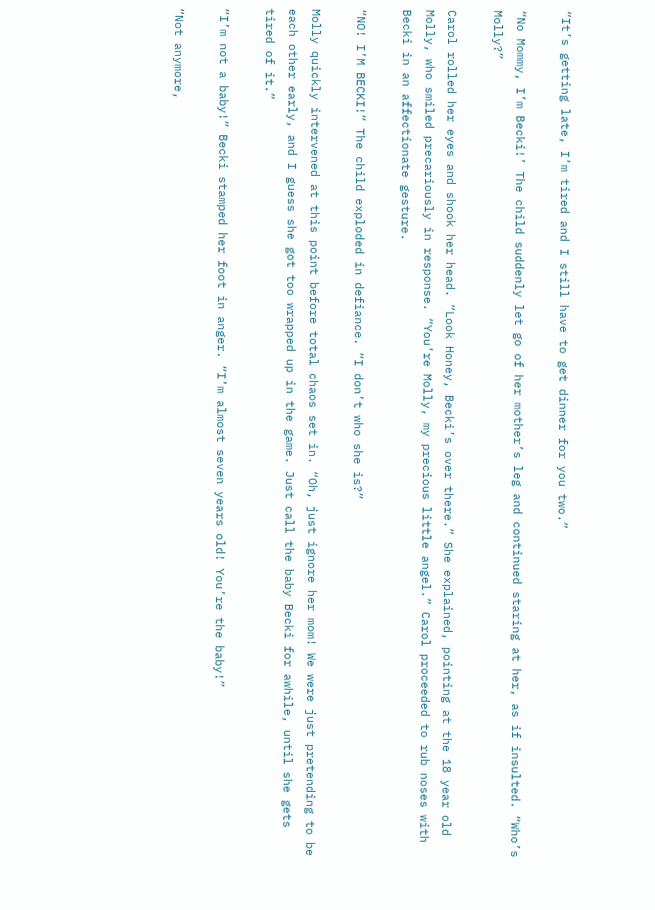“It’s getting late, I’m tired and I still have to get dinner for you two.”

“No Mommy, I’m Becki!’ The child suddenly let go of her mother’s leg and continued staring at her, as if insulted. “Who’s Molly?”

Carol rolled her eyes and shook her head. “Look Honey, Becki’s over there.” She explained, pointing at the 18 year old Molly, who smiled precariously in response. “You’re Molly, my precious little angel.” Carol proceeded to rub noses with Becki in an affectionate gesture.

“NO! I’M BECKI!” The child exploded in defiance. “I don’t who she is?”

Molly quickly intervened at this point before total chaos set in. “Oh, just ignore her mom! We were just pretending to be each other early, and I guess she got too wrapped up in the game. Just call the baby Becki for awhile, until she gets tired of it.”

“I’m not a baby!” Becki stamped her foot in anger. “I’m almost seven years old! You’re the baby!”

“Not anymore,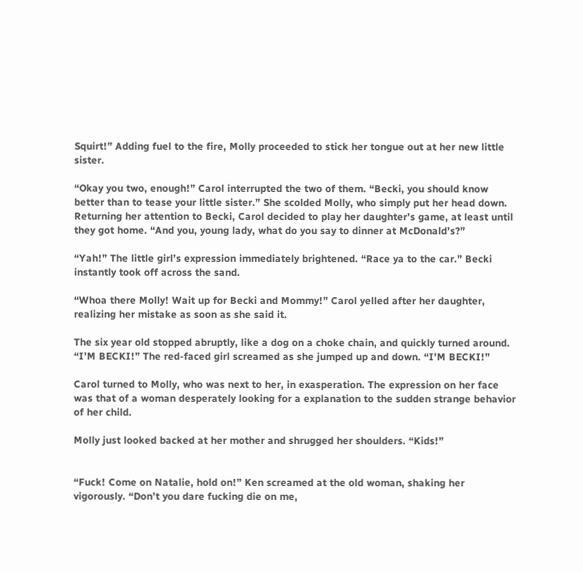Squirt!” Adding fuel to the fire, Molly proceeded to stick her tongue out at her new little sister.

“Okay you two, enough!” Carol interrupted the two of them. “Becki, you should know better than to tease your little sister.” She scolded Molly, who simply put her head down. Returning her attention to Becki, Carol decided to play her daughter’s game, at least until they got home. “And you, young lady, what do you say to dinner at McDonald’s?”

“Yah!” The little girl’s expression immediately brightened. “Race ya to the car.” Becki instantly took off across the sand.

“Whoa there Molly! Wait up for Becki and Mommy!” Carol yelled after her daughter, realizing her mistake as soon as she said it.

The six year old stopped abruptly, like a dog on a choke chain, and quickly turned around. “I’M BECKI!” The red-faced girl screamed as she jumped up and down. “I’M BECKI!”

Carol turned to Molly, who was next to her, in exasperation. The expression on her face was that of a woman desperately looking for a explanation to the sudden strange behavior of her child.

Molly just looked backed at her mother and shrugged her shoulders. “Kids!”


“Fuck! Come on Natalie, hold on!” Ken screamed at the old woman, shaking her vigorously. “Don’t you dare fucking die on me,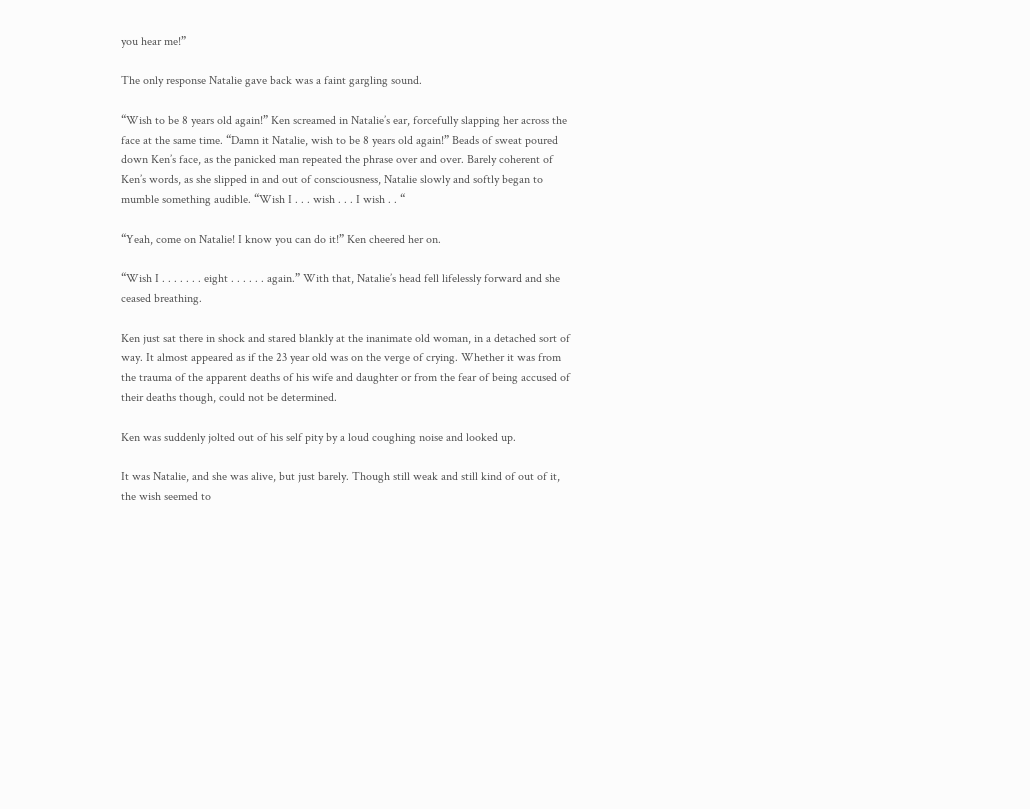you hear me!”

The only response Natalie gave back was a faint gargling sound.

“Wish to be 8 years old again!” Ken screamed in Natalie’s ear, forcefully slapping her across the face at the same time. “Damn it Natalie, wish to be 8 years old again!” Beads of sweat poured down Ken’s face, as the panicked man repeated the phrase over and over. Barely coherent of Ken’s words, as she slipped in and out of consciousness, Natalie slowly and softly began to mumble something audible. “Wish I . . . wish . . . I wish . . “

“Yeah, come on Natalie! I know you can do it!” Ken cheered her on.

“Wish I . . . . . . . eight . . . . . . again.” With that, Natalie’s head fell lifelessly forward and she ceased breathing.

Ken just sat there in shock and stared blankly at the inanimate old woman, in a detached sort of way. It almost appeared as if the 23 year old was on the verge of crying. Whether it was from the trauma of the apparent deaths of his wife and daughter or from the fear of being accused of their deaths though, could not be determined.

Ken was suddenly jolted out of his self pity by a loud coughing noise and looked up.

It was Natalie, and she was alive, but just barely. Though still weak and still kind of out of it, the wish seemed to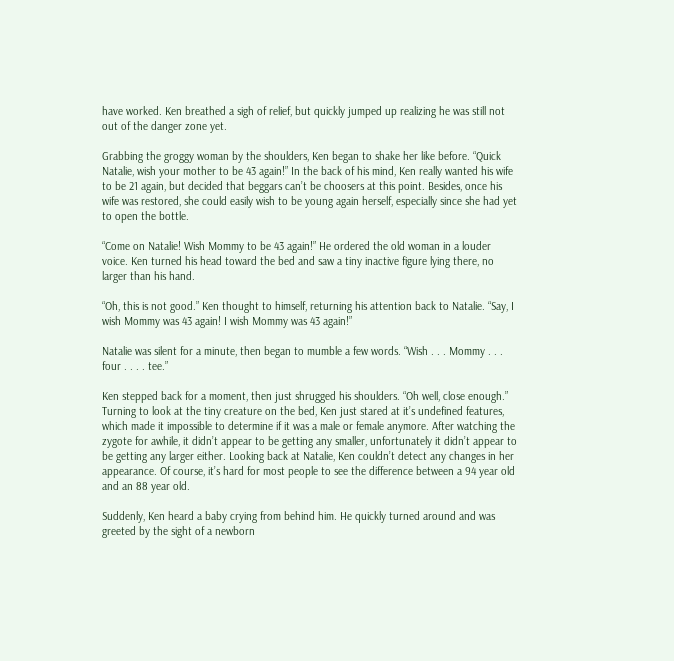have worked. Ken breathed a sigh of relief, but quickly jumped up realizing he was still not out of the danger zone yet.

Grabbing the groggy woman by the shoulders, Ken began to shake her like before. “Quick Natalie, wish your mother to be 43 again!” In the back of his mind, Ken really wanted his wife to be 21 again, but decided that beggars can’t be choosers at this point. Besides, once his wife was restored, she could easily wish to be young again herself, especially since she had yet to open the bottle.

“Come on Natalie! Wish Mommy to be 43 again!” He ordered the old woman in a louder voice. Ken turned his head toward the bed and saw a tiny inactive figure lying there, no larger than his hand.

“Oh, this is not good.” Ken thought to himself, returning his attention back to Natalie. “Say, I wish Mommy was 43 again! I wish Mommy was 43 again!”

Natalie was silent for a minute, then began to mumble a few words. “Wish . . . Mommy . . . four . . . . tee.”

Ken stepped back for a moment, then just shrugged his shoulders. “Oh well, close enough.” Turning to look at the tiny creature on the bed, Ken just stared at it’s undefined features, which made it impossible to determine if it was a male or female anymore. After watching the zygote for awhile, it didn’t appear to be getting any smaller, unfortunately it didn’t appear to be getting any larger either. Looking back at Natalie, Ken couldn’t detect any changes in her appearance. Of course, it’s hard for most people to see the difference between a 94 year old and an 88 year old.

Suddenly, Ken heard a baby crying from behind him. He quickly turned around and was greeted by the sight of a newborn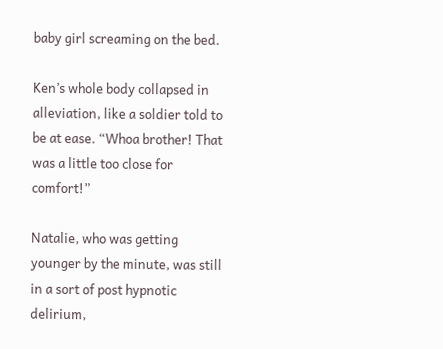baby girl screaming on the bed.

Ken’s whole body collapsed in alleviation, like a soldier told to be at ease. “Whoa brother! That was a little too close for comfort!”

Natalie, who was getting younger by the minute, was still in a sort of post hypnotic delirium,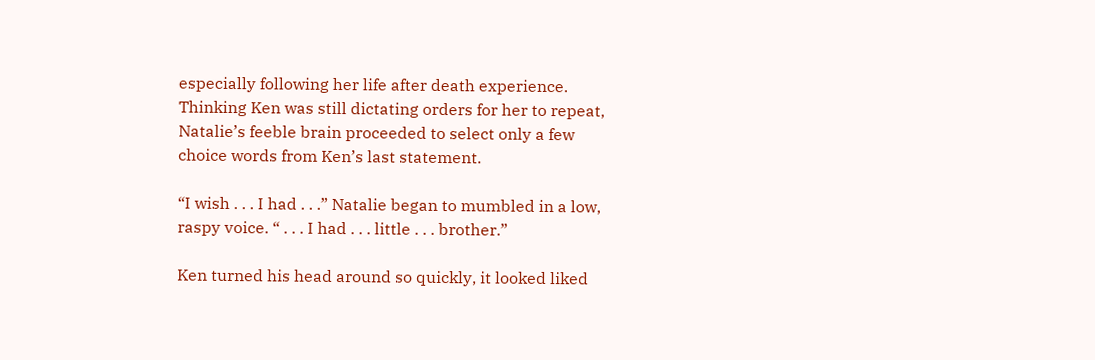especially following her life after death experience. Thinking Ken was still dictating orders for her to repeat, Natalie’s feeble brain proceeded to select only a few choice words from Ken’s last statement.

“I wish . . . I had . . .” Natalie began to mumbled in a low, raspy voice. “ . . . I had . . . little . . . brother.”

Ken turned his head around so quickly, it looked liked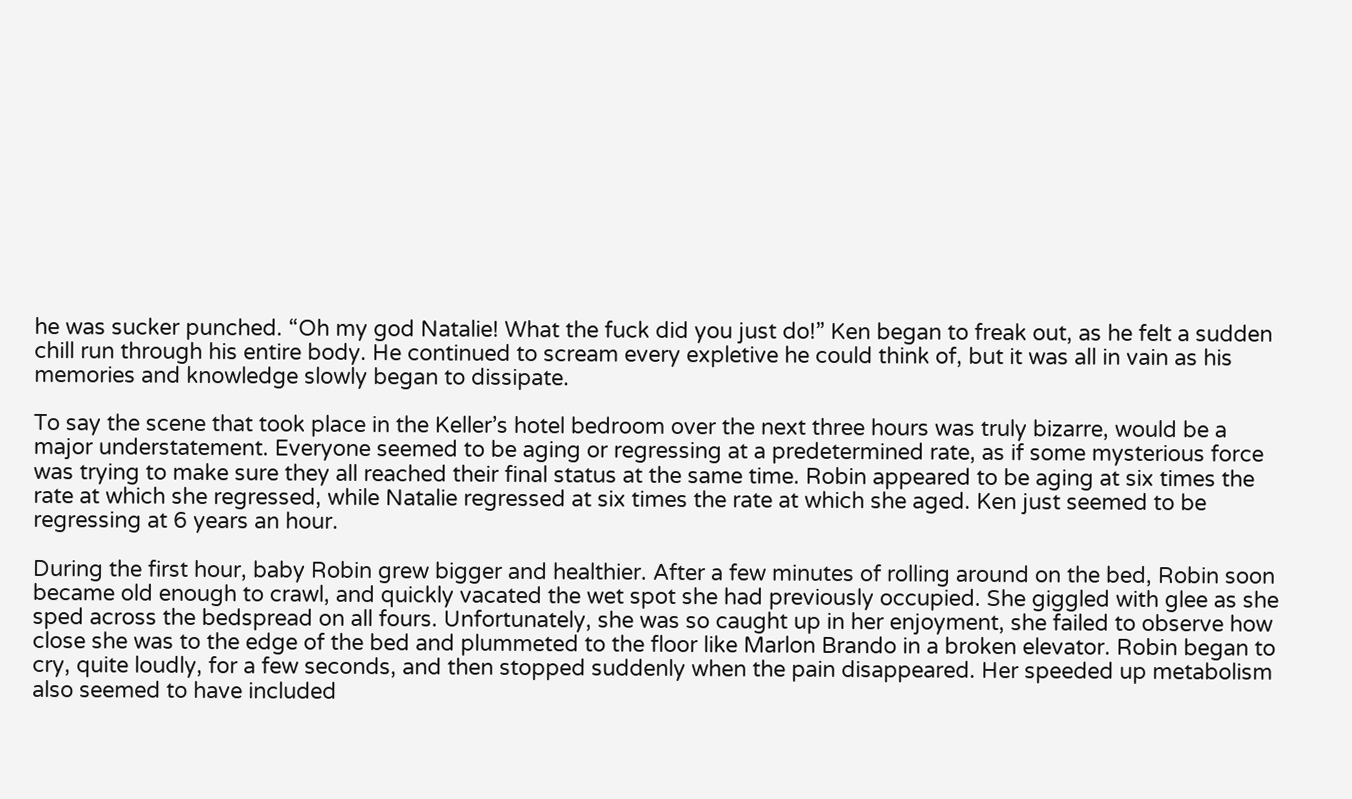he was sucker punched. “Oh my god Natalie! What the fuck did you just do!” Ken began to freak out, as he felt a sudden chill run through his entire body. He continued to scream every expletive he could think of, but it was all in vain as his memories and knowledge slowly began to dissipate.

To say the scene that took place in the Keller’s hotel bedroom over the next three hours was truly bizarre, would be a major understatement. Everyone seemed to be aging or regressing at a predetermined rate, as if some mysterious force was trying to make sure they all reached their final status at the same time. Robin appeared to be aging at six times the rate at which she regressed, while Natalie regressed at six times the rate at which she aged. Ken just seemed to be regressing at 6 years an hour.

During the first hour, baby Robin grew bigger and healthier. After a few minutes of rolling around on the bed, Robin soon became old enough to crawl, and quickly vacated the wet spot she had previously occupied. She giggled with glee as she sped across the bedspread on all fours. Unfortunately, she was so caught up in her enjoyment, she failed to observe how close she was to the edge of the bed and plummeted to the floor like Marlon Brando in a broken elevator. Robin began to cry, quite loudly, for a few seconds, and then stopped suddenly when the pain disappeared. Her speeded up metabolism also seemed to have included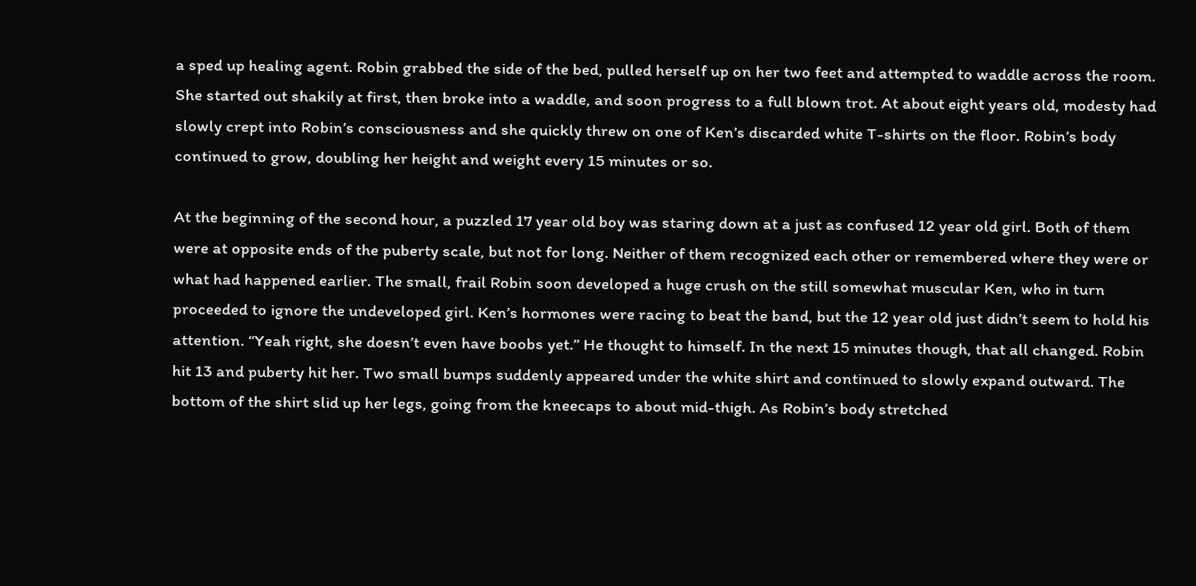a sped up healing agent. Robin grabbed the side of the bed, pulled herself up on her two feet and attempted to waddle across the room. She started out shakily at first, then broke into a waddle, and soon progress to a full blown trot. At about eight years old, modesty had slowly crept into Robin’s consciousness and she quickly threw on one of Ken’s discarded white T-shirts on the floor. Robin’s body continued to grow, doubling her height and weight every 15 minutes or so.

At the beginning of the second hour, a puzzled 17 year old boy was staring down at a just as confused 12 year old girl. Both of them were at opposite ends of the puberty scale, but not for long. Neither of them recognized each other or remembered where they were or what had happened earlier. The small, frail Robin soon developed a huge crush on the still somewhat muscular Ken, who in turn proceeded to ignore the undeveloped girl. Ken’s hormones were racing to beat the band, but the 12 year old just didn’t seem to hold his attention. “Yeah right, she doesn’t even have boobs yet.” He thought to himself. In the next 15 minutes though, that all changed. Robin hit 13 and puberty hit her. Two small bumps suddenly appeared under the white shirt and continued to slowly expand outward. The bottom of the shirt slid up her legs, going from the kneecaps to about mid-thigh. As Robin’s body stretched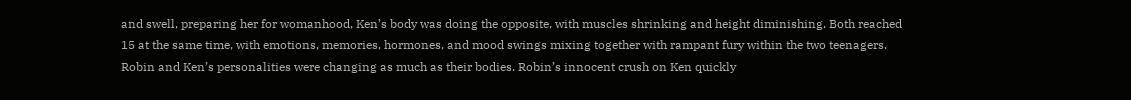and swell, preparing her for womanhood, Ken’s body was doing the opposite, with muscles shrinking and height diminishing. Both reached 15 at the same time, with emotions, memories, hormones, and mood swings mixing together with rampant fury within the two teenagers. Robin and Ken’s personalities were changing as much as their bodies. Robin’s innocent crush on Ken quickly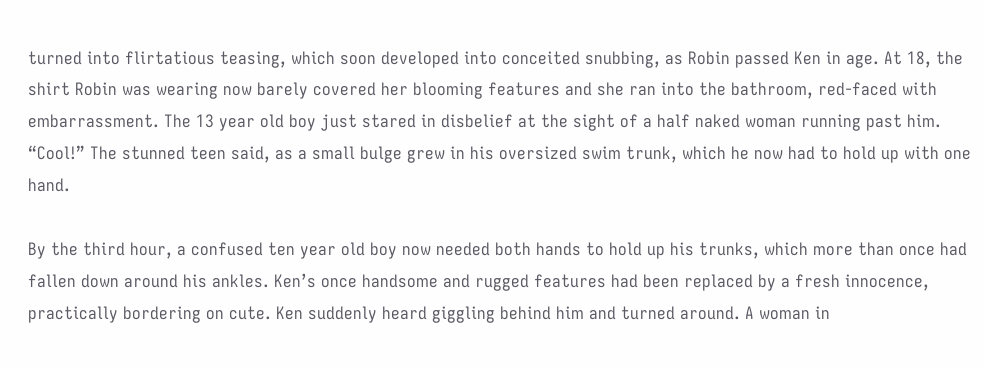turned into flirtatious teasing, which soon developed into conceited snubbing, as Robin passed Ken in age. At 18, the shirt Robin was wearing now barely covered her blooming features and she ran into the bathroom, red-faced with embarrassment. The 13 year old boy just stared in disbelief at the sight of a half naked woman running past him. “Cool!” The stunned teen said, as a small bulge grew in his oversized swim trunk, which he now had to hold up with one hand.

By the third hour, a confused ten year old boy now needed both hands to hold up his trunks, which more than once had fallen down around his ankles. Ken’s once handsome and rugged features had been replaced by a fresh innocence, practically bordering on cute. Ken suddenly heard giggling behind him and turned around. A woman in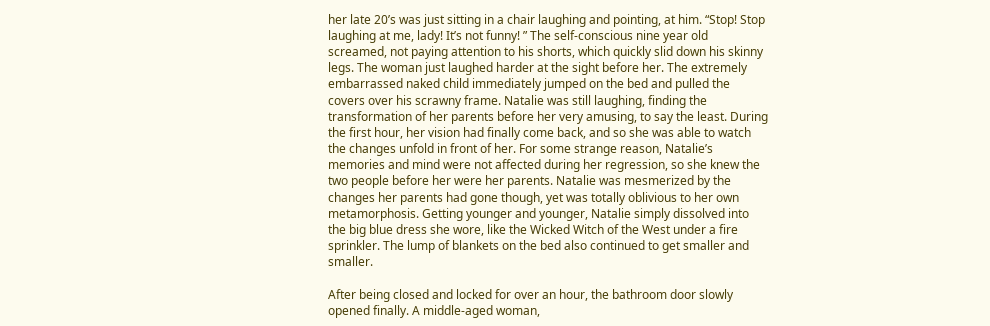her late 20’s was just sitting in a chair laughing and pointing, at him. “Stop! Stop laughing at me, lady! It’s not funny! ” The self-conscious nine year old screamed, not paying attention to his shorts, which quickly slid down his skinny legs. The woman just laughed harder at the sight before her. The extremely embarrassed naked child immediately jumped on the bed and pulled the covers over his scrawny frame. Natalie was still laughing, finding the transformation of her parents before her very amusing, to say the least. During the first hour, her vision had finally come back, and so she was able to watch the changes unfold in front of her. For some strange reason, Natalie’s memories and mind were not affected during her regression, so she knew the two people before her were her parents. Natalie was mesmerized by the changes her parents had gone though, yet was totally oblivious to her own metamorphosis. Getting younger and younger, Natalie simply dissolved into the big blue dress she wore, like the Wicked Witch of the West under a fire sprinkler. The lump of blankets on the bed also continued to get smaller and smaller.

After being closed and locked for over an hour, the bathroom door slowly opened finally. A middle-aged woman,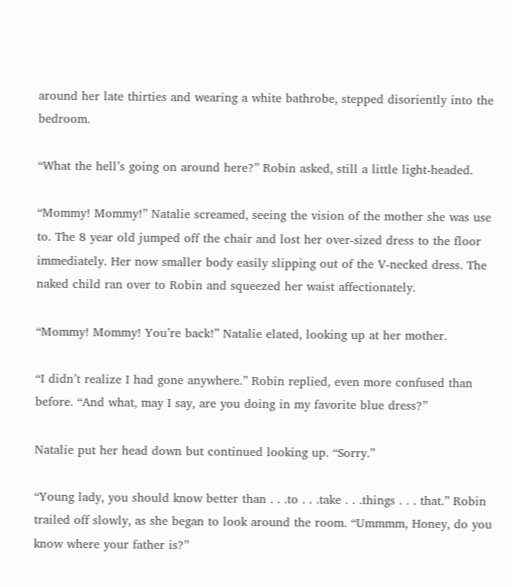around her late thirties and wearing a white bathrobe, stepped disoriently into the bedroom.

“What the hell’s going on around here?” Robin asked, still a little light-headed.

“Mommy! Mommy!” Natalie screamed, seeing the vision of the mother she was use to. The 8 year old jumped off the chair and lost her over-sized dress to the floor immediately. Her now smaller body easily slipping out of the V-necked dress. The naked child ran over to Robin and squeezed her waist affectionately.

“Mommy! Mommy! You’re back!” Natalie elated, looking up at her mother.

“I didn’t realize I had gone anywhere.” Robin replied, even more confused than before. “And what, may I say, are you doing in my favorite blue dress?”

Natalie put her head down but continued looking up. “Sorry.”

“Young lady, you should know better than . . .to . . .take . . .things . . . that.” Robin trailed off slowly, as she began to look around the room. “Ummmm, Honey, do you know where your father is?”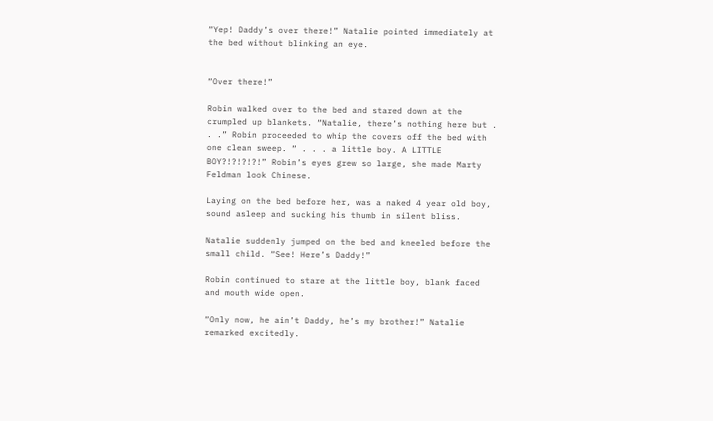“Yep! Daddy’s over there!” Natalie pointed immediately at the bed without blinking an eye.


“Over there!”

Robin walked over to the bed and stared down at the crumpled up blankets. “Natalie, there’s nothing here but . . .” Robin proceeded to whip the covers off the bed with one clean sweep. “ . . . a little boy. A LITTLE BOY?!?!?!?!” Robin’s eyes grew so large, she made Marty Feldman look Chinese.

Laying on the bed before her, was a naked 4 year old boy, sound asleep and sucking his thumb in silent bliss.

Natalie suddenly jumped on the bed and kneeled before the small child. “See! Here’s Daddy!”

Robin continued to stare at the little boy, blank faced and mouth wide open.

“Only now, he ain’t Daddy, he’s my brother!” Natalie remarked excitedly.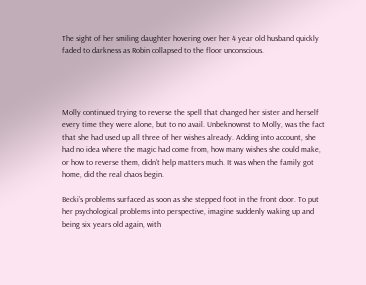The sight of her smiling daughter hovering over her 4 year old husband quickly faded to darkness as Robin collapsed to the floor unconscious.




Molly continued trying to reverse the spell that changed her sister and herself every time they were alone, but to no avail. Unbeknownst to Molly, was the fact that she had used up all three of her wishes already. Adding into account, she had no idea where the magic had come from, how many wishes she could make, or how to reverse them, didn’t help matters much. It was when the family got home, did the real chaos begin.

Becki’s problems surfaced as soon as she stepped foot in the front door. To put her psychological problems into perspective, imagine suddenly waking up and being six years old again, with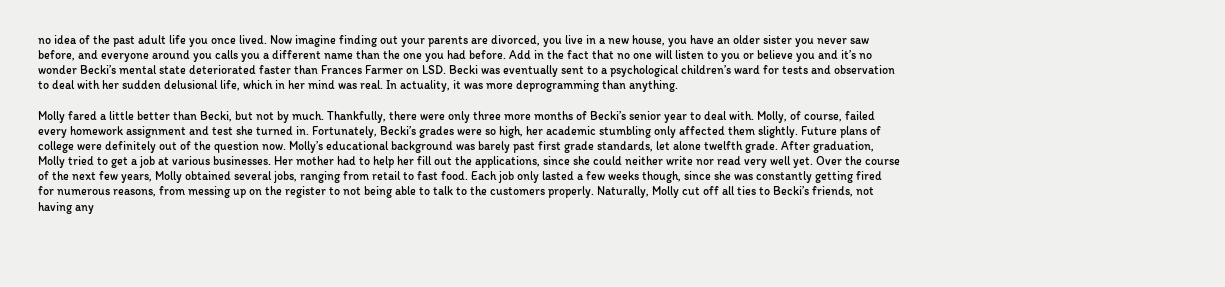no idea of the past adult life you once lived. Now imagine finding out your parents are divorced, you live in a new house, you have an older sister you never saw before, and everyone around you calls you a different name than the one you had before. Add in the fact that no one will listen to you or believe you and it’s no wonder Becki’s mental state deteriorated faster than Frances Farmer on LSD. Becki was eventually sent to a psychological children’s ward for tests and observation to deal with her sudden delusional life, which in her mind was real. In actuality, it was more deprogramming than anything.

Molly fared a little better than Becki, but not by much. Thankfully, there were only three more months of Becki’s senior year to deal with. Molly, of course, failed every homework assignment and test she turned in. Fortunately, Becki’s grades were so high, her academic stumbling only affected them slightly. Future plans of college were definitely out of the question now. Molly’s educational background was barely past first grade standards, let alone twelfth grade. After graduation, Molly tried to get a job at various businesses. Her mother had to help her fill out the applications, since she could neither write nor read very well yet. Over the course of the next few years, Molly obtained several jobs, ranging from retail to fast food. Each job only lasted a few weeks though, since she was constantly getting fired for numerous reasons, from messing up on the register to not being able to talk to the customers properly. Naturally, Molly cut off all ties to Becki’s friends, not having any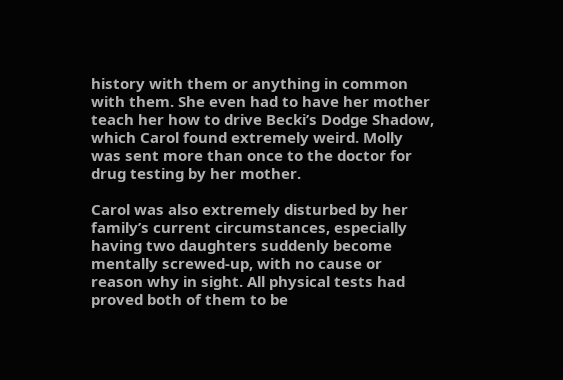history with them or anything in common with them. She even had to have her mother teach her how to drive Becki’s Dodge Shadow, which Carol found extremely weird. Molly was sent more than once to the doctor for drug testing by her mother.

Carol was also extremely disturbed by her family’s current circumstances, especially having two daughters suddenly become mentally screwed-up, with no cause or reason why in sight. All physical tests had proved both of them to be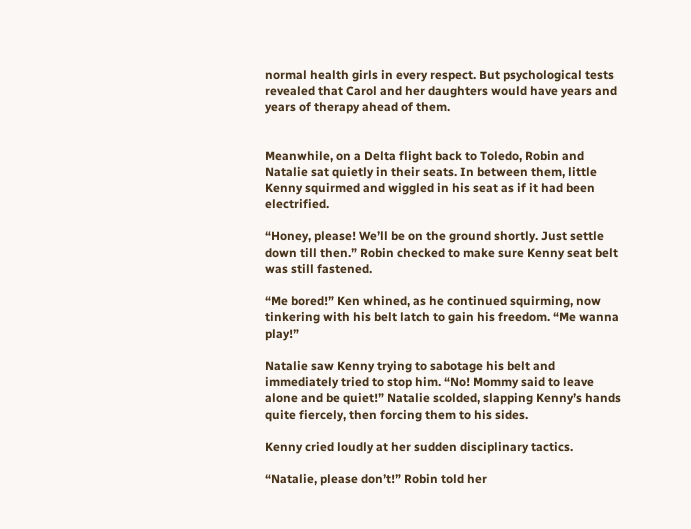normal health girls in every respect. But psychological tests revealed that Carol and her daughters would have years and years of therapy ahead of them.


Meanwhile, on a Delta flight back to Toledo, Robin and Natalie sat quietly in their seats. In between them, little Kenny squirmed and wiggled in his seat as if it had been electrified.

“Honey, please! We’ll be on the ground shortly. Just settle down till then.” Robin checked to make sure Kenny seat belt was still fastened.

“Me bored!” Ken whined, as he continued squirming, now tinkering with his belt latch to gain his freedom. “Me wanna play!”

Natalie saw Kenny trying to sabotage his belt and immediately tried to stop him. “No! Mommy said to leave alone and be quiet!” Natalie scolded, slapping Kenny’s hands quite fiercely, then forcing them to his sides.

Kenny cried loudly at her sudden disciplinary tactics.

“Natalie, please don’t!” Robin told her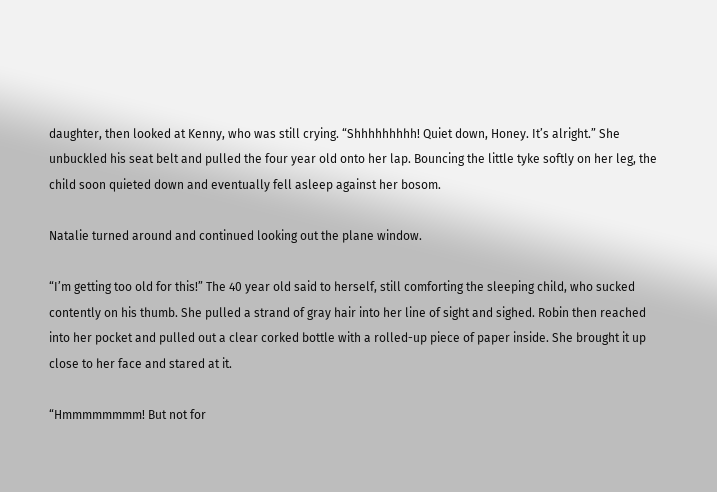daughter, then looked at Kenny, who was still crying. “Shhhhhhhhh! Quiet down, Honey. It’s alright.” She unbuckled his seat belt and pulled the four year old onto her lap. Bouncing the little tyke softly on her leg, the child soon quieted down and eventually fell asleep against her bosom.

Natalie turned around and continued looking out the plane window.

“I’m getting too old for this!” The 40 year old said to herself, still comforting the sleeping child, who sucked contently on his thumb. She pulled a strand of gray hair into her line of sight and sighed. Robin then reached into her pocket and pulled out a clear corked bottle with a rolled-up piece of paper inside. She brought it up close to her face and stared at it.

“Hmmmmmmmm! But not for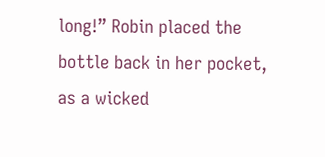long!” Robin placed the bottle back in her pocket, as a wicked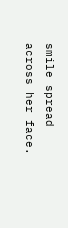smile spread across her face.